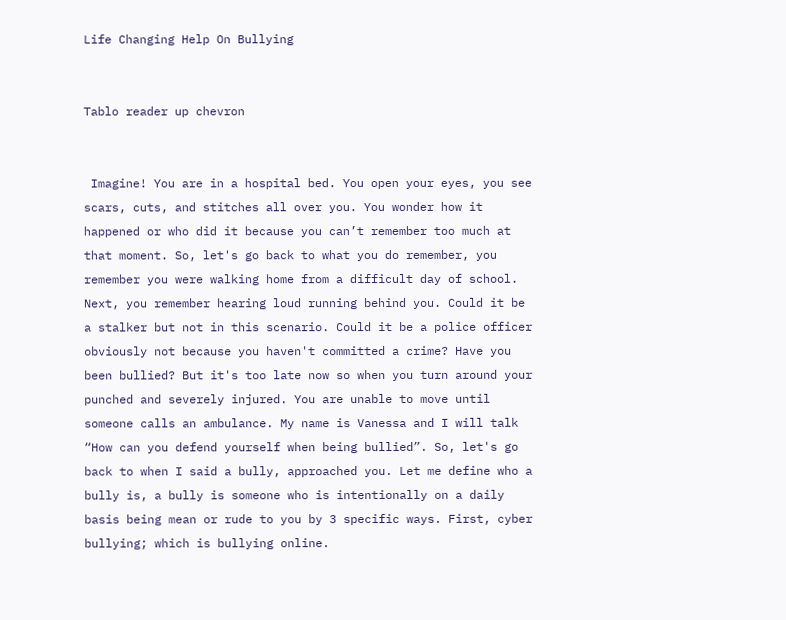Life Changing Help On Bullying


Tablo reader up chevron


 Imagine! You are in a hospital bed. You open your eyes, you see scars, cuts, and stitches all over you. You wonder how it happened or who did it because you can’t remember too much at that moment. So, let's go back to what you do remember, you remember you were walking home from a difficult day of school. Next, you remember hearing loud running behind you. Could it be a stalker but not in this scenario. Could it be a police officer obviously not because you haven't committed a crime? Have you been bullied? But it's too late now so when you turn around your punched and severely injured. You are unable to move until someone calls an ambulance. My name is Vanessa and I will talk “How can you defend yourself when being bullied”. So, let's go back to when I said a bully, approached you. Let me define who a bully is, a bully is someone who is intentionally on a daily basis being mean or rude to you by 3 specific ways. First, cyber bullying; which is bullying online.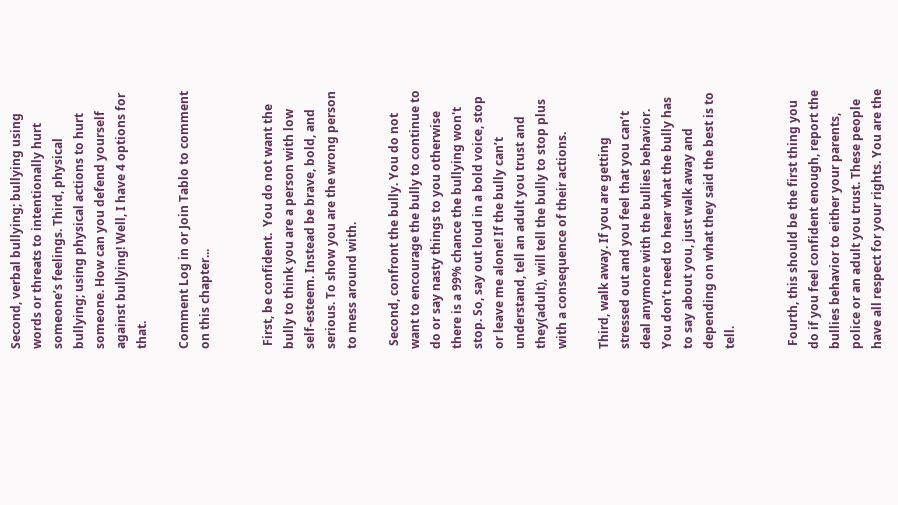Second, verbal bullying; bullying using words or threats to intentionally hurt someone’s feelings. Third, physical bullying; using physical actions to hurt someone. How can you defend yourself against bullying! Well, I have 4 options for that.

Comment Log in or Join Tablo to comment on this chapter...


 First, be confident.  You do not want the bully to think you are a person with low self-esteem. Instead be brave, bold, and serious. To show you are the wrong person to mess around with.

 Second, confront the bully. You do not want to encourage the bully to continue to do or say nasty things to you otherwise there is a 99% chance the bullying won't stop. So, say out loud in a bold voice, stop or leave me alone! If the bully can’t understand, tell an adult you trust and they(adult), will tell the bully to stop plus with a consequence of their actions.

Third, walk away. If you are getting stressed out and you feel that you can’t deal anymore with the bullies behavior. You don’t need to hear what the bully has to say about you, just walk away and depending on what they said the best is to tell.


 Fourth, this should be the first thing you do if you feel confident enough, report the bullies behavior to either your parents, police or an adult you trust. These people have all respect for your rights. You are the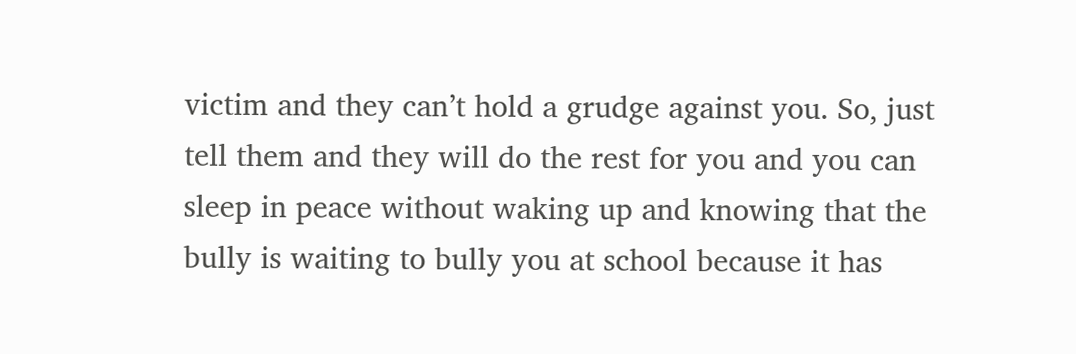victim and they can’t hold a grudge against you. So, just tell them and they will do the rest for you and you can sleep in peace without waking up and knowing that the bully is waiting to bully you at school because it has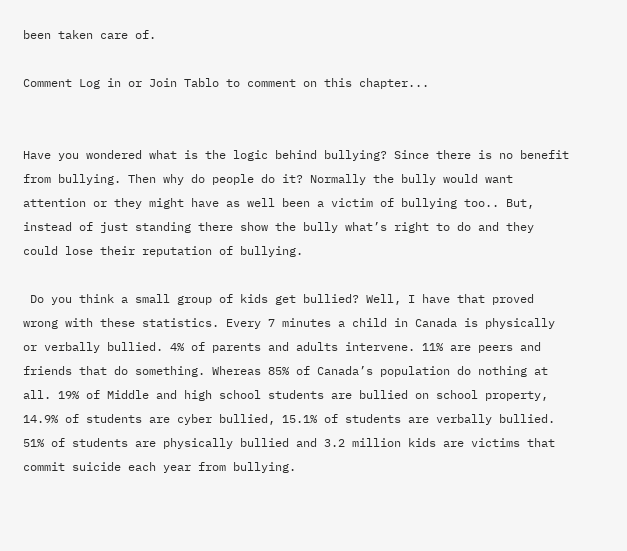been taken care of.

Comment Log in or Join Tablo to comment on this chapter...


Have you wondered what is the logic behind bullying? Since there is no benefit from bullying. Then why do people do it? Normally the bully would want attention or they might have as well been a victim of bullying too.. But, instead of just standing there show the bully what’s right to do and they could lose their reputation of bullying.

 Do you think a small group of kids get bullied? Well, I have that proved wrong with these statistics. Every 7 minutes a child in Canada is physically or verbally bullied. 4% of parents and adults intervene. 11% are peers and friends that do something. Whereas 85% of Canada’s population do nothing at all. 19% of Middle and high school students are bullied on school property, 14.9% of students are cyber bullied, 15.1% of students are verbally bullied. 51% of students are physically bullied and 3.2 million kids are victims that commit suicide each year from bullying.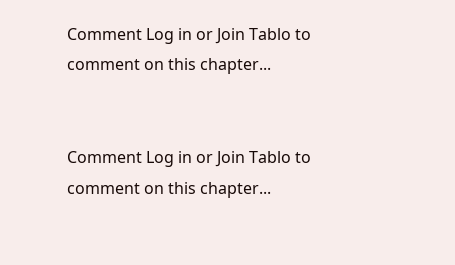Comment Log in or Join Tablo to comment on this chapter...


Comment Log in or Join Tablo to comment on this chapter...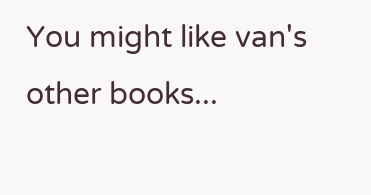You might like van's other books...